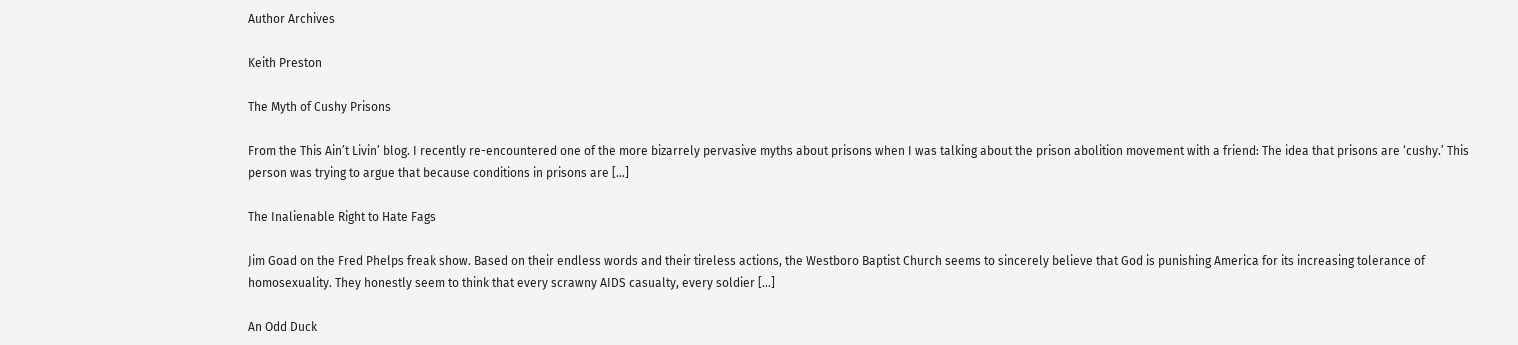Author Archives

Keith Preston

The Myth of Cushy Prisons

From the This Ain’t Livin’ blog. I recently re-encountered one of the more bizarrely pervasive myths about prisons when I was talking about the prison abolition movement with a friend: The idea that prisons are ‘cushy.’ This person was trying to argue that because conditions in prisons are […]

The Inalienable Right to Hate Fags

Jim Goad on the Fred Phelps freak show. Based on their endless words and their tireless actions, the Westboro Baptist Church seems to sincerely believe that God is punishing America for its increasing tolerance of homosexuality. They honestly seem to think that every scrawny AIDS casualty, every soldier […]

An Odd Duck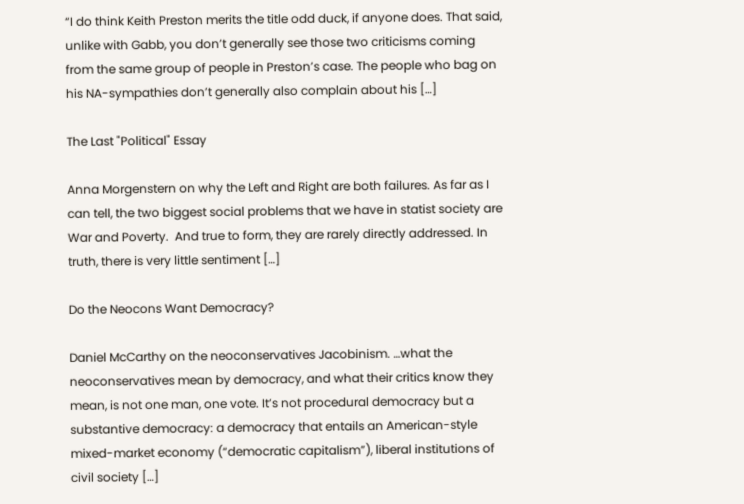“I do think Keith Preston merits the title odd duck, if anyone does. That said, unlike with Gabb, you don’t generally see those two criticisms coming from the same group of people in Preston’s case. The people who bag on his NA-sympathies don’t generally also complain about his […]

The Last "Political" Essay

Anna Morgenstern on why the Left and Right are both failures. As far as I can tell, the two biggest social problems that we have in statist society are War and Poverty.  And true to form, they are rarely directly addressed. In truth, there is very little sentiment […]

Do the Neocons Want Democracy?

Daniel McCarthy on the neoconservatives Jacobinism. …what the neoconservatives mean by democracy, and what their critics know they mean, is not one man, one vote. It’s not procedural democracy but a substantive democracy: a democracy that entails an American-style mixed-market economy (“democratic capitalism”), liberal institutions of civil society […]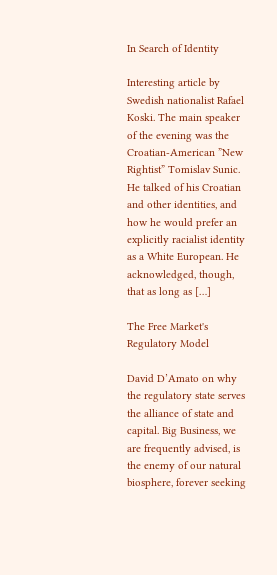In Search of Identity

Interesting article by Swedish nationalist Rafael Koski. The main speaker of the evening was the Croatian-American ”New Rightist” Tomislav Sunic. He talked of his Croatian and other identities, and how he would prefer an explicitly racialist identity as a White European. He acknowledged, though, that as long as […]

The Free Market's Regulatory Model

David D’Amato on why the regulatory state serves the alliance of state and capital. Big Business, we are frequently advised, is the enemy of our natural biosphere, forever seeking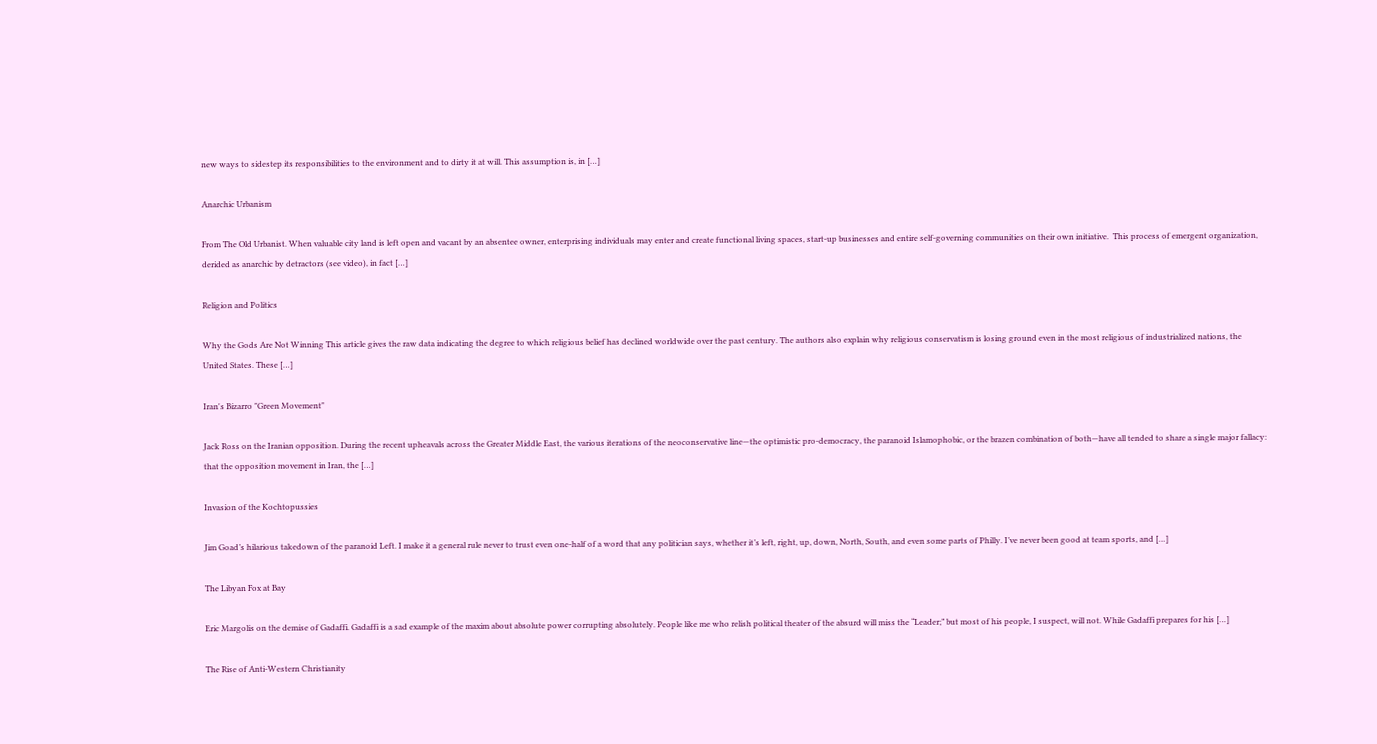new ways to sidestep its responsibilities to the environment and to dirty it at will. This assumption is, in […]

Anarchic Urbanism

From The Old Urbanist. When valuable city land is left open and vacant by an absentee owner, enterprising individuals may enter and create functional living spaces, start-up businesses and entire self-governing communities on their own initiative.  This process of emergent organization, derided as anarchic by detractors (see video), in fact […]

Religion and Politics

Why the Gods Are Not Winning This article gives the raw data indicating the degree to which religious belief has declined worldwide over the past century. The authors also explain why religious conservatism is losing ground even in the most religious of industrialized nations, the United States. These […]

Iran's Bizarro "Green Movement"

Jack Ross on the Iranian opposition. During the recent upheavals across the Greater Middle East, the various iterations of the neoconservative line—the optimistic pro-democracy, the paranoid Islamophobic, or the brazen combination of both—have all tended to share a single major fallacy: that the opposition movement in Iran, the […]

Invasion of the Kochtopussies

Jim Goad’s hilarious takedown of the paranoid Left. I make it a general rule never to trust even one-half of a word that any politician says, whether it’s left, right, up, down, North, South, and even some parts of Philly. I’ve never been good at team sports, and […]

The Libyan Fox at Bay

Eric Margolis on the demise of Gadaffi. Gadaffi is a sad example of the maxim about absolute power corrupting absolutely. People like me who relish political theater of the absurd will miss the “Leader;” but most of his people, I suspect, will not. While Gadaffi prepares for his […]

The Rise of Anti-Western Christianity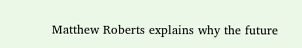Matthew Roberts explains why the future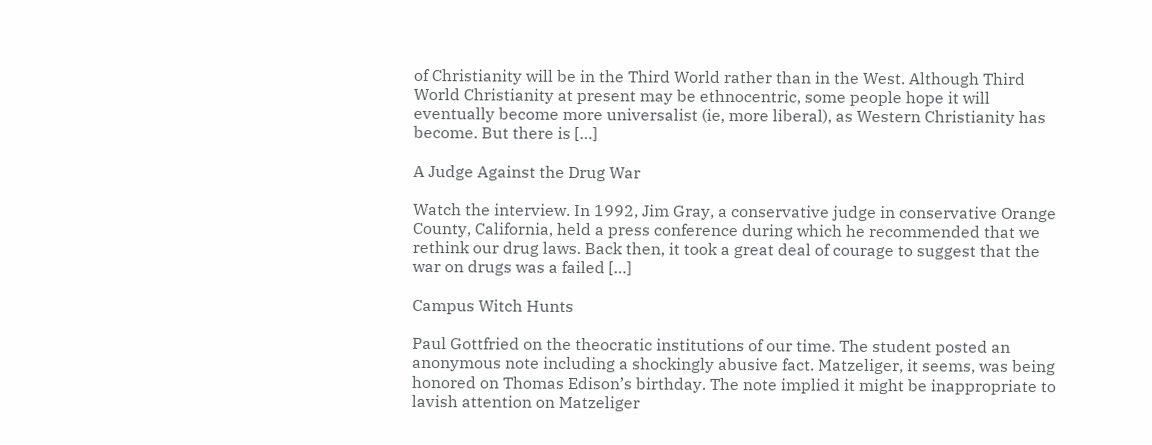of Christianity will be in the Third World rather than in the West. Although Third World Christianity at present may be ethnocentric, some people hope it will eventually become more universalist (ie, more liberal), as Western Christianity has become. But there is […]

A Judge Against the Drug War

Watch the interview. In 1992, Jim Gray, a conservative judge in conservative Orange County, California, held a press conference during which he recommended that we rethink our drug laws. Back then, it took a great deal of courage to suggest that the war on drugs was a failed […]

Campus Witch Hunts

Paul Gottfried on the theocratic institutions of our time. The student posted an anonymous note including a shockingly abusive fact. Matzeliger, it seems, was being honored on Thomas Edison’s birthday. The note implied it might be inappropriate to lavish attention on Matzeliger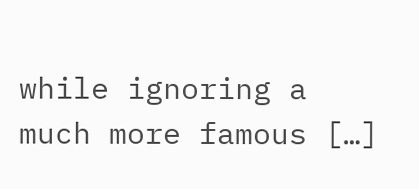while ignoring a much more famous […]